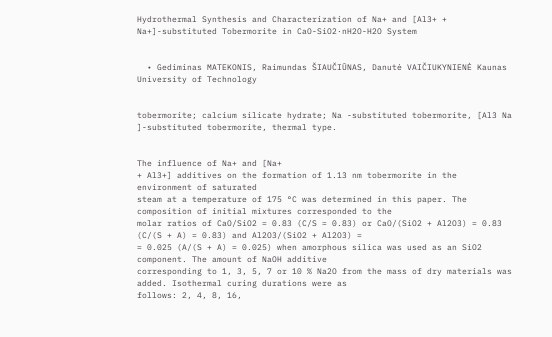Hydrothermal Synthesis and Characterization of Na+ and [Al3+ + Na+]-substituted Tobermorite in CaO-SiO2·nH2O-H2O System


  • Gediminas MATEKONIS, Raimundas ŠIAUČIŪNAS, Danutė VAIČIUKYNIENĖ Kaunas University of Technology


tobermorite; calcium silicate hydrate; Na -substituted tobermorite, [Al3 Na ]-substituted tobermorite, thermal type.


The influence of Na+ and [Na+
+ Al3+] additives on the formation of 1.13 nm tobermorite in the environment of saturated
steam at a temperature of 175 °C was determined in this paper. The composition of initial mixtures corresponded to the
molar ratios of CaO/SiO2 = 0.83 (C/S = 0.83) or CaO/(SiO2 + Al2O3) = 0.83 (C/(S + A) = 0.83) and Al2O3/(SiO2 + Al2O3) =
= 0.025 (A/(S + A) = 0.025) when amorphous silica was used as an SiO2 component. The amount of NaOH additive
corresponding to 1, 3, 5, 7 or 10 % Na2O from the mass of dry materials was added. Isothermal curing durations were as
follows: 2, 4, 8, 16,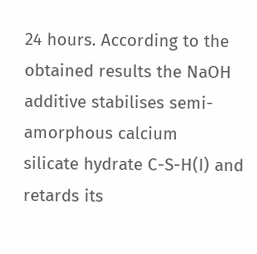24 hours. According to the obtained results the NaOH additive stabilises semi-amorphous calcium
silicate hydrate C-S-H(I) and retards its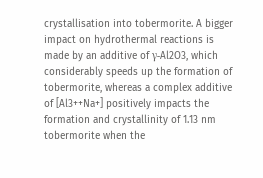crystallisation into tobermorite. A bigger impact on hydrothermal reactions is
made by an additive of γ-Al2O3, which considerably speeds up the formation of tobermorite, whereas a complex additive
of [Al3++Na+] positively impacts the formation and crystallinity of 1.13 nm tobermorite when the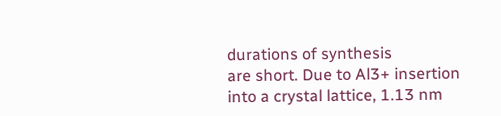durations of synthesis
are short. Due to Al3+ insertion into a crystal lattice, 1.13 nm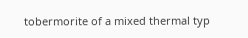tobermorite of a mixed thermal typ